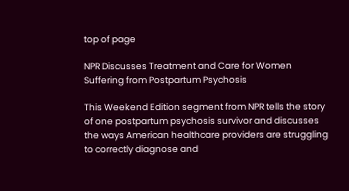top of page

NPR Discusses Treatment and Care for Women Suffering from Postpartum Psychosis

This Weekend Edition segment from NPR tells the story of one postpartum psychosis survivor and discusses the ways American healthcare providers are struggling to correctly diagnose and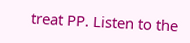treat PP. Listen to the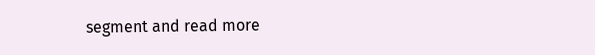segment and read more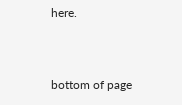here.


bottom of page